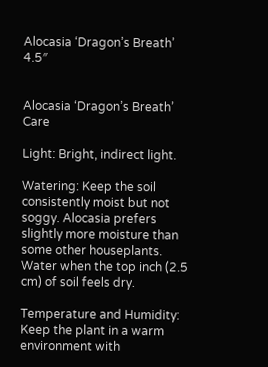Alocasia ‘Dragon’s Breath’ 4.5″


Alocasia ‘Dragon’s Breath’ Care

Light: Bright, indirect light.

Watering: Keep the soil consistently moist but not soggy. Alocasia prefers slightly more moisture than some other houseplants. Water when the top inch (2.5 cm) of soil feels dry.

Temperature and Humidity: Keep the plant in a warm environment with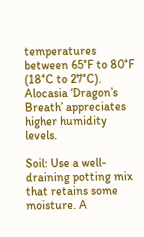temperatures between 65°F to 80°F (18°C to 27°C). Alocasia ‘Dragon’s Breath’ appreciates higher humidity levels.

Soil: Use a well-draining potting mix that retains some moisture. A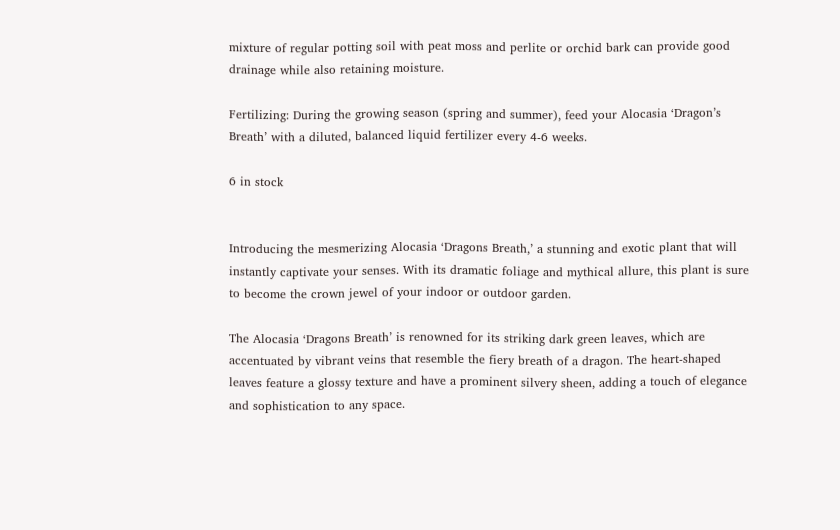mixture of regular potting soil with peat moss and perlite or orchid bark can provide good drainage while also retaining moisture.

Fertilizing: During the growing season (spring and summer), feed your Alocasia ‘Dragon’s Breath’ with a diluted, balanced liquid fertilizer every 4-6 weeks.

6 in stock


Introducing the mesmerizing Alocasia ‘Dragons Breath,’ a stunning and exotic plant that will instantly captivate your senses. With its dramatic foliage and mythical allure, this plant is sure to become the crown jewel of your indoor or outdoor garden.

The Alocasia ‘Dragons Breath’ is renowned for its striking dark green leaves, which are accentuated by vibrant veins that resemble the fiery breath of a dragon. The heart-shaped leaves feature a glossy texture and have a prominent silvery sheen, adding a touch of elegance and sophistication to any space.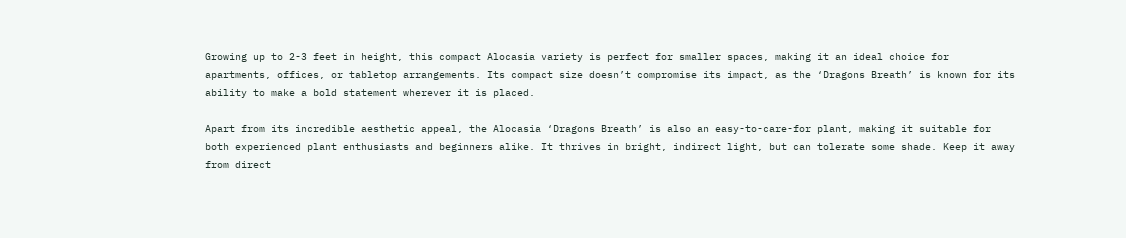Growing up to 2-3 feet in height, this compact Alocasia variety is perfect for smaller spaces, making it an ideal choice for apartments, offices, or tabletop arrangements. Its compact size doesn’t compromise its impact, as the ‘Dragons Breath’ is known for its ability to make a bold statement wherever it is placed.

Apart from its incredible aesthetic appeal, the Alocasia ‘Dragons Breath’ is also an easy-to-care-for plant, making it suitable for both experienced plant enthusiasts and beginners alike. It thrives in bright, indirect light, but can tolerate some shade. Keep it away from direct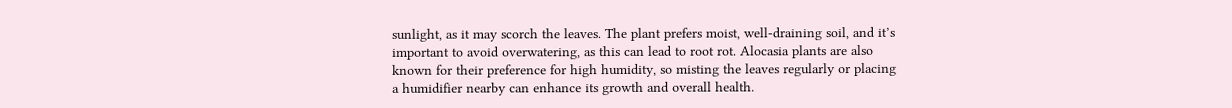sunlight, as it may scorch the leaves. The plant prefers moist, well-draining soil, and it’s important to avoid overwatering, as this can lead to root rot. Alocasia plants are also known for their preference for high humidity, so misting the leaves regularly or placing a humidifier nearby can enhance its growth and overall health.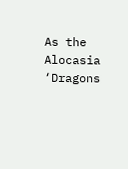As the Alocasia ‘Dragons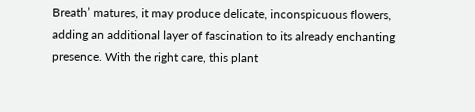Breath’ matures, it may produce delicate, inconspicuous flowers, adding an additional layer of fascination to its already enchanting presence. With the right care, this plant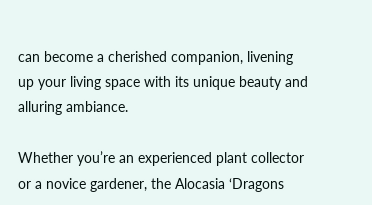can become a cherished companion, livening up your living space with its unique beauty and alluring ambiance.

Whether you’re an experienced plant collector or a novice gardener, the Alocasia ‘Dragons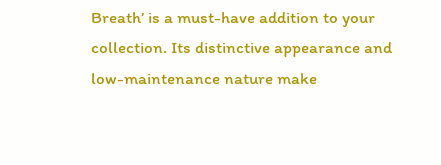Breath’ is a must-have addition to your collection. Its distinctive appearance and low-maintenance nature make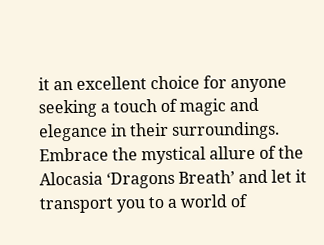it an excellent choice for anyone seeking a touch of magic and elegance in their surroundings. Embrace the mystical allure of the Alocasia ‘Dragons Breath’ and let it transport you to a world of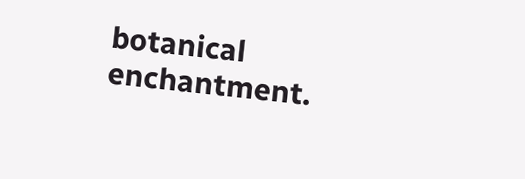botanical enchantment.